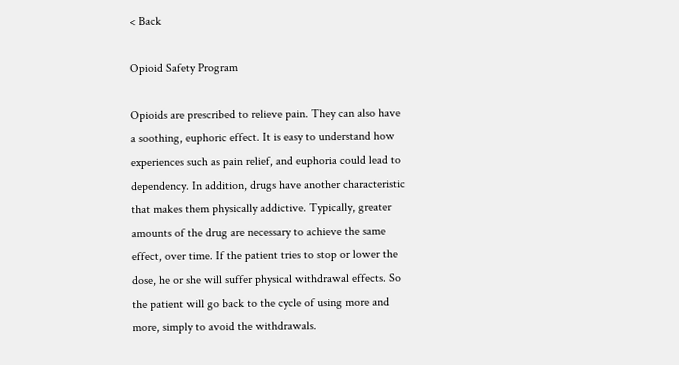< Back

Opioid Safety Program

Opioids are prescribed to relieve pain. They can also have a soothing, euphoric effect. It is easy to understand how experiences such as pain relief, and euphoria could lead to dependency. In addition, drugs have another characteristic that makes them physically addictive. Typically, greater amounts of the drug are necessary to achieve the same effect, over time. If the patient tries to stop or lower the dose, he or she will suffer physical withdrawal effects. So the patient will go back to the cycle of using more and more, simply to avoid the withdrawals.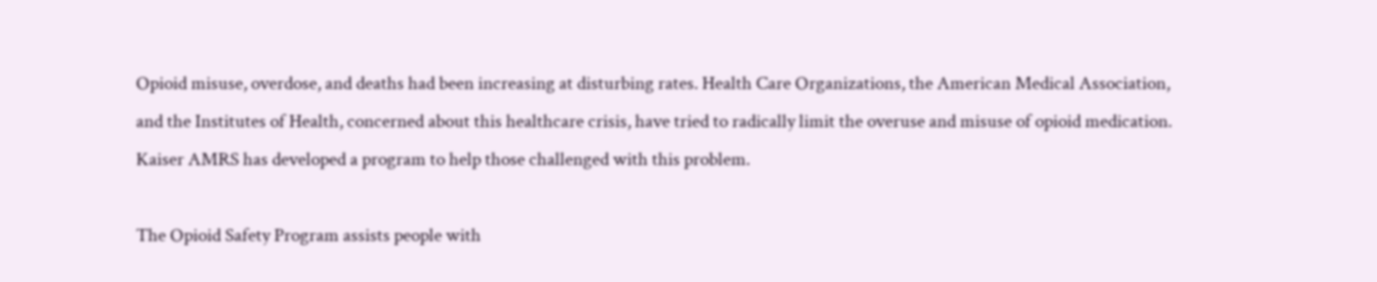Opioid misuse, overdose, and deaths had been increasing at disturbing rates. Health Care Organizations, the American Medical Association, and the Institutes of Health, concerned about this healthcare crisis, have tried to radically limit the overuse and misuse of opioid medication. Kaiser AMRS has developed a program to help those challenged with this problem.

The Opioid Safety Program assists people with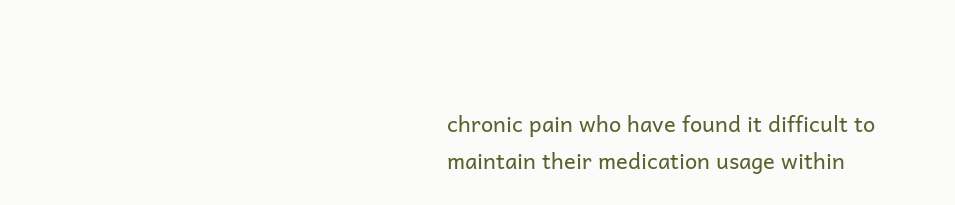chronic pain who have found it difficult to maintain their medication usage within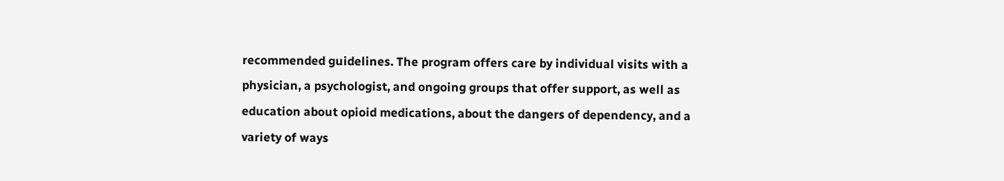recommended guidelines. The program offers care by individual visits with a physician, a psychologist, and ongoing groups that offer support, as well as education about opioid medications, about the dangers of dependency, and a variety of ways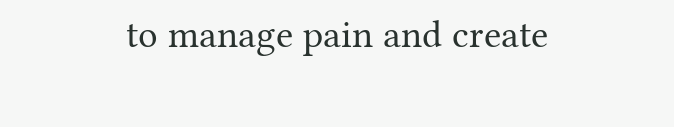to manage pain and create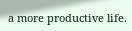a more productive life.